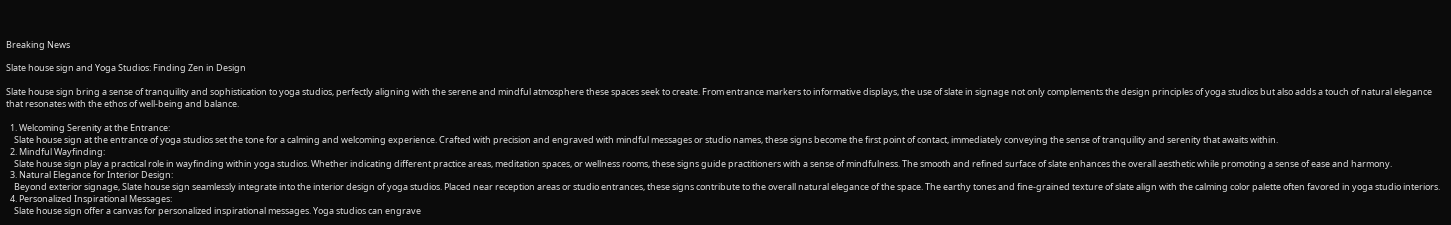Breaking News

Slate house sign and Yoga Studios: Finding Zen in Design

Slate house sign bring a sense of tranquility and sophistication to yoga studios, perfectly aligning with the serene and mindful atmosphere these spaces seek to create. From entrance markers to informative displays, the use of slate in signage not only complements the design principles of yoga studios but also adds a touch of natural elegance that resonates with the ethos of well-being and balance.

  1. Welcoming Serenity at the Entrance:
    Slate house sign at the entrance of yoga studios set the tone for a calming and welcoming experience. Crafted with precision and engraved with mindful messages or studio names, these signs become the first point of contact, immediately conveying the sense of tranquility and serenity that awaits within.
  2. Mindful Wayfinding:
    Slate house sign play a practical role in wayfinding within yoga studios. Whether indicating different practice areas, meditation spaces, or wellness rooms, these signs guide practitioners with a sense of mindfulness. The smooth and refined surface of slate enhances the overall aesthetic while promoting a sense of ease and harmony.
  3. Natural Elegance for Interior Design:
    Beyond exterior signage, Slate house sign seamlessly integrate into the interior design of yoga studios. Placed near reception areas or studio entrances, these signs contribute to the overall natural elegance of the space. The earthy tones and fine-grained texture of slate align with the calming color palette often favored in yoga studio interiors.
  4. Personalized Inspirational Messages:
    Slate house sign offer a canvas for personalized inspirational messages. Yoga studios can engrave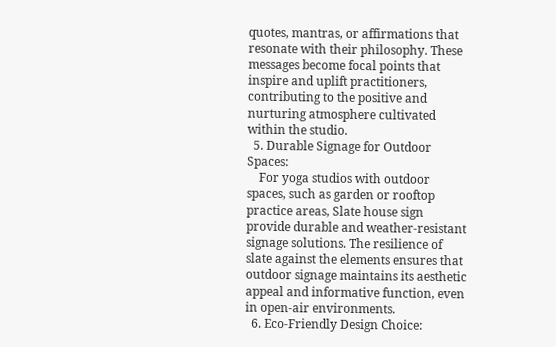quotes, mantras, or affirmations that resonate with their philosophy. These messages become focal points that inspire and uplift practitioners, contributing to the positive and nurturing atmosphere cultivated within the studio.
  5. Durable Signage for Outdoor Spaces:
    For yoga studios with outdoor spaces, such as garden or rooftop practice areas, Slate house sign provide durable and weather-resistant signage solutions. The resilience of slate against the elements ensures that outdoor signage maintains its aesthetic appeal and informative function, even in open-air environments.
  6. Eco-Friendly Design Choice: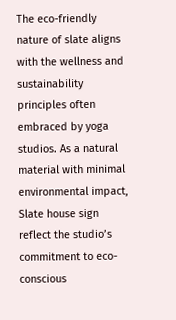The eco-friendly nature of slate aligns with the wellness and sustainability principles often embraced by yoga studios. As a natural material with minimal environmental impact, Slate house sign reflect the studio’s commitment to eco-conscious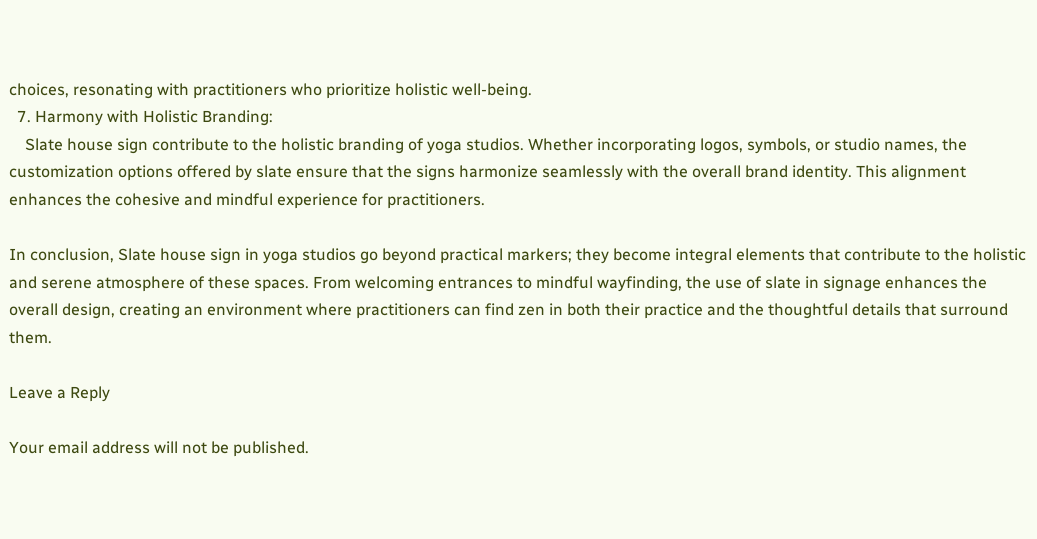choices, resonating with practitioners who prioritize holistic well-being.
  7. Harmony with Holistic Branding:
    Slate house sign contribute to the holistic branding of yoga studios. Whether incorporating logos, symbols, or studio names, the customization options offered by slate ensure that the signs harmonize seamlessly with the overall brand identity. This alignment enhances the cohesive and mindful experience for practitioners.

In conclusion, Slate house sign in yoga studios go beyond practical markers; they become integral elements that contribute to the holistic and serene atmosphere of these spaces. From welcoming entrances to mindful wayfinding, the use of slate in signage enhances the overall design, creating an environment where practitioners can find zen in both their practice and the thoughtful details that surround them.

Leave a Reply

Your email address will not be published.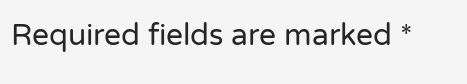Required fields are marked *